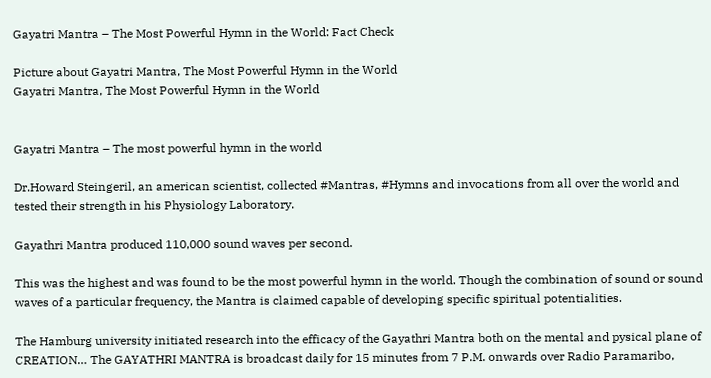Gayatri Mantra – The Most Powerful Hymn in the World: Fact Check

Picture about Gayatri Mantra, The Most Powerful Hymn in the World
Gayatri Mantra, The Most Powerful Hymn in the World


Gayatri Mantra – The most powerful hymn in the world

Dr.Howard Steingeril, an american scientist, collected #Mantras, #Hymns and invocations from all over the world and tested their strength in his Physiology Laboratory.

Gayathri Mantra produced 110,000 sound waves per second.

This was the highest and was found to be the most powerful hymn in the world. Though the combination of sound or sound waves of a particular frequency, the Mantra is claimed capable of developing specific spiritual potentialities.

The Hamburg university initiated research into the efficacy of the Gayathri Mantra both on the mental and pysical plane of CREATION… The GAYATHRI MANTRA is broadcast daily for 15 minutes from 7 P.M. onwards over Radio Paramaribo,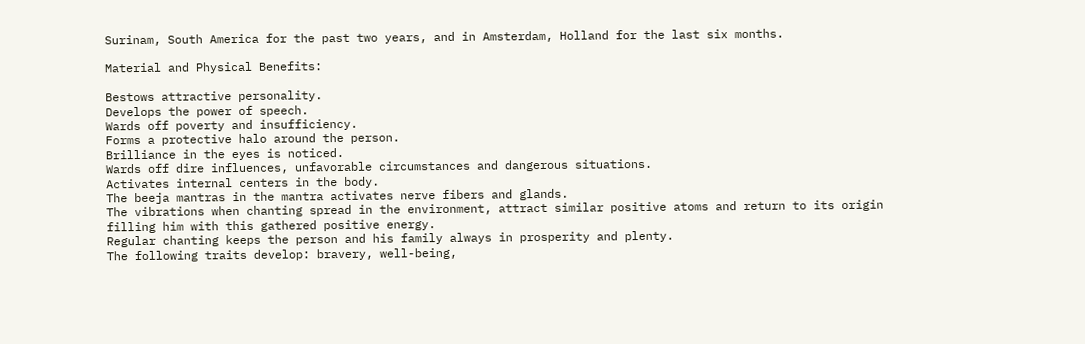Surinam, South America for the past two years, and in Amsterdam, Holland for the last six months.

Material and Physical Benefits:

Bestows attractive personality.
Develops the power of speech.
Wards off poverty and insufficiency.
Forms a protective halo around the person.
Brilliance in the eyes is noticed.
Wards off dire influences, unfavorable circumstances and dangerous situations.
Activates internal centers in the body.
The beeja mantras in the mantra activates nerve fibers and glands.
The vibrations when chanting spread in the environment, attract similar positive atoms and return to its origin filling him with this gathered positive energy.
Regular chanting keeps the person and his family always in prosperity and plenty.
The following traits develop: bravery, well-being,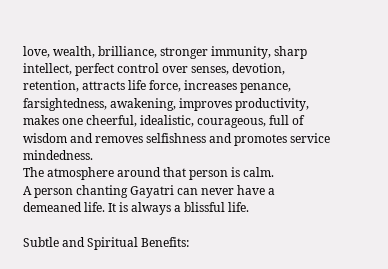love, wealth, brilliance, stronger immunity, sharp intellect, perfect control over senses, devotion, retention, attracts life force, increases penance, farsightedness, awakening, improves productivity, makes one cheerful, idealistic, courageous, full of wisdom and removes selfishness and promotes service mindedness.
The atmosphere around that person is calm.
A person chanting Gayatri can never have a demeaned life. It is always a blissful life.

Subtle and Spiritual Benefits: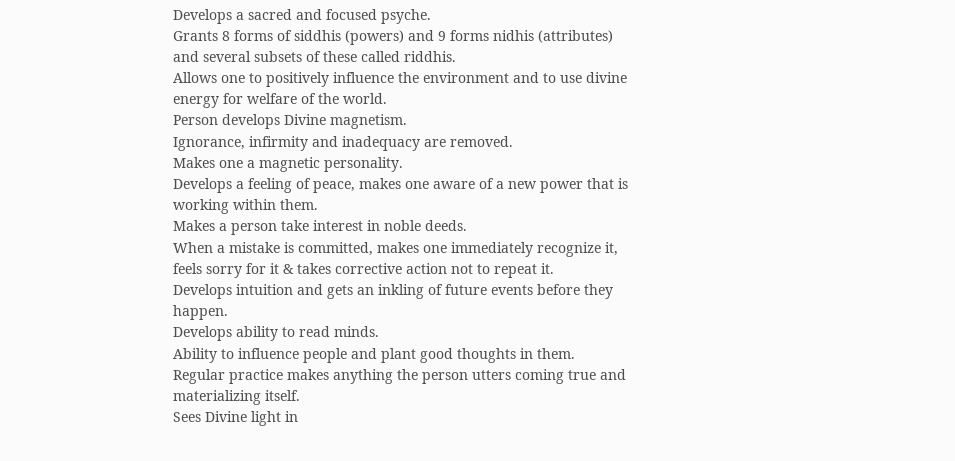Develops a sacred and focused psyche.
Grants 8 forms of siddhis (powers) and 9 forms nidhis (attributes) and several subsets of these called riddhis.
Allows one to positively influence the environment and to use divine energy for welfare of the world.
Person develops Divine magnetism.
Ignorance, infirmity and inadequacy are removed.
Makes one a magnetic personality.
Develops a feeling of peace, makes one aware of a new power that is working within them.
Makes a person take interest in noble deeds.
When a mistake is committed, makes one immediately recognize it, feels sorry for it & takes corrective action not to repeat it.
Develops intuition and gets an inkling of future events before they happen.
Develops ability to read minds.
Ability to influence people and plant good thoughts in them.
Regular practice makes anything the person utters coming true and materializing itself.
Sees Divine light in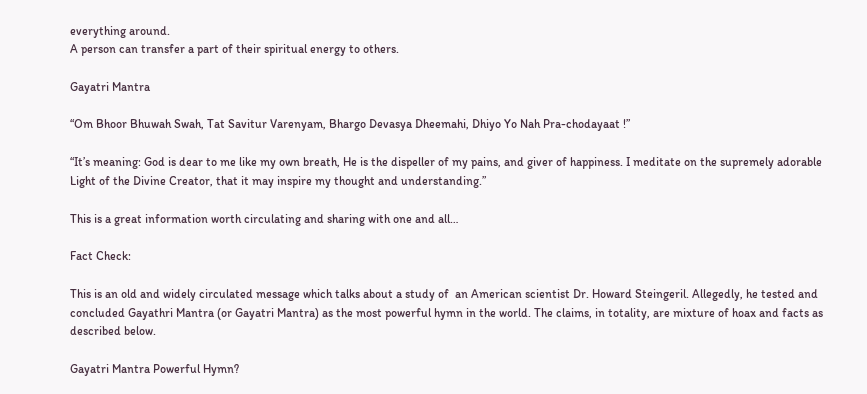everything around.
A person can transfer a part of their spiritual energy to others.

Gayatri Mantra

“Om Bhoor Bhuwah Swah, Tat Savitur Varenyam, Bhargo Devasya Dheemahi, Dhiyo Yo Nah Pra-chodayaat !”

“It’s meaning: God is dear to me like my own breath, He is the dispeller of my pains, and giver of happiness. I meditate on the supremely adorable Light of the Divine Creator, that it may inspire my thought and understanding.”

This is a great information worth circulating and sharing with one and all…

Fact Check:

This is an old and widely circulated message which talks about a study of  an American scientist Dr. Howard Steingeril. Allegedly, he tested and concluded Gayathri Mantra (or Gayatri Mantra) as the most powerful hymn in the world. The claims, in totality, are mixture of hoax and facts as described below.

Gayatri Mantra Powerful Hymn?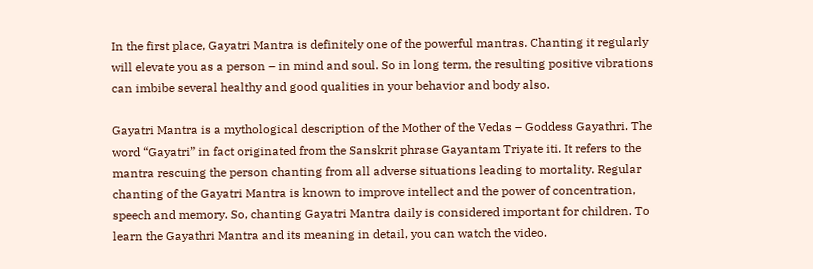In the first place, Gayatri Mantra is definitely one of the powerful mantras. Chanting it regularly will elevate you as a person – in mind and soul. So in long term, the resulting positive vibrations can imbibe several healthy and good qualities in your behavior and body also.

Gayatri Mantra is a mythological description of the Mother of the Vedas – Goddess Gayathri. The word “Gayatri” in fact originated from the Sanskrit phrase Gayantam Triyate iti. It refers to the mantra rescuing the person chanting from all adverse situations leading to mortality. Regular chanting of the Gayatri Mantra is known to improve intellect and the power of concentration, speech and memory. So, chanting Gayatri Mantra daily is considered important for children. To learn the Gayathri Mantra and its meaning in detail, you can watch the video.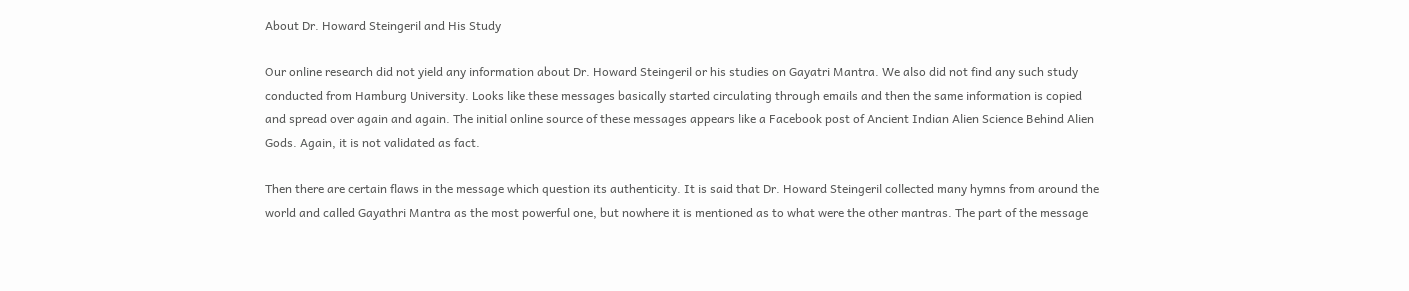About Dr. Howard Steingeril and His Study

Our online research did not yield any information about Dr. Howard Steingeril or his studies on Gayatri Mantra. We also did not find any such study conducted from Hamburg University. Looks like these messages basically started circulating through emails and then the same information is copied and spread over again and again. The initial online source of these messages appears like a Facebook post of Ancient Indian Alien Science Behind Alien Gods. Again, it is not validated as fact.

Then there are certain flaws in the message which question its authenticity. It is said that Dr. Howard Steingeril collected many hymns from around the world and called Gayathri Mantra as the most powerful one, but nowhere it is mentioned as to what were the other mantras. The part of the message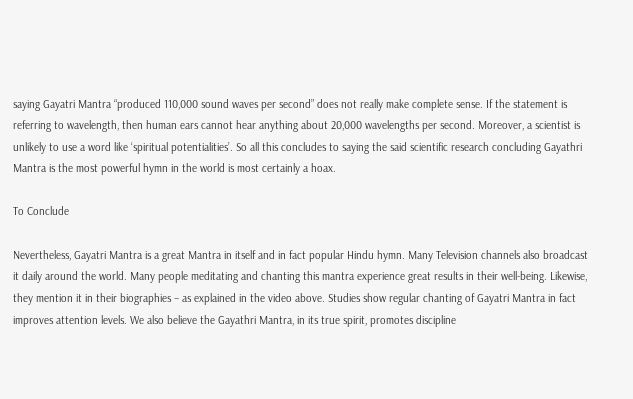saying Gayatri Mantra “produced 110,000 sound waves per second” does not really make complete sense. If the statement is referring to wavelength, then human ears cannot hear anything about 20,000 wavelengths per second. Moreover, a scientist is unlikely to use a word like ‘spiritual potentialities’. So all this concludes to saying the said scientific research concluding Gayathri Mantra is the most powerful hymn in the world is most certainly a hoax.

To Conclude

Nevertheless, Gayatri Mantra is a great Mantra in itself and in fact popular Hindu hymn. Many Television channels also broadcast it daily around the world. Many people meditating and chanting this mantra experience great results in their well-being. Likewise, they mention it in their biographies – as explained in the video above. Studies show regular chanting of Gayatri Mantra in fact improves attention levels. We also believe the Gayathri Mantra, in its true spirit, promotes discipline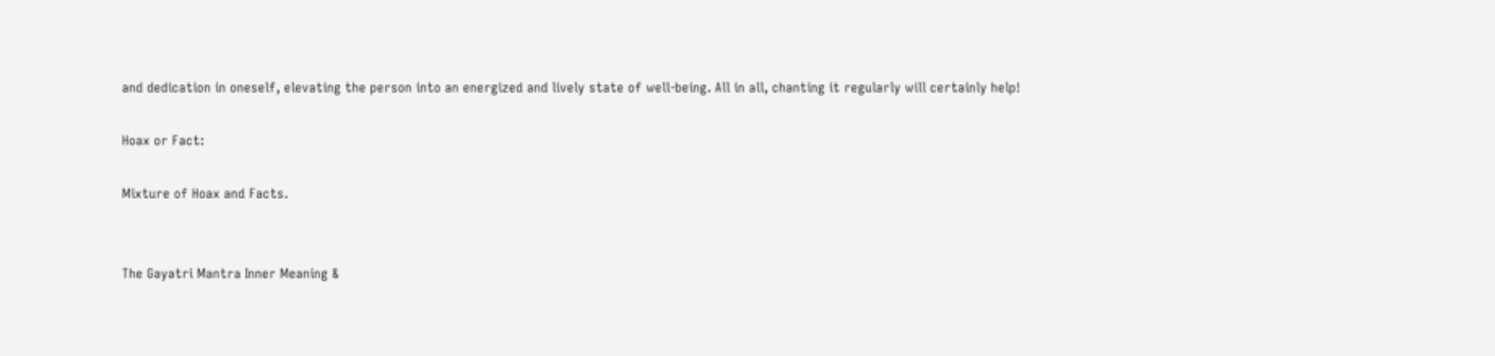and dedication in oneself, elevating the person into an energized and lively state of well-being. All in all, chanting it regularly will certainly help!

Hoax or Fact:

Mixture of Hoax and Facts.


The Gayatri Mantra Inner Meaning &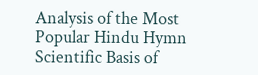Analysis of the Most Popular Hindu Hymn
Scientific Basis of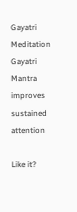Gayatri Meditation
Gayatri Mantra improves sustained attention

Like it?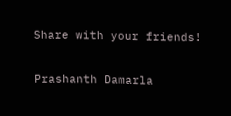Share with your friends!

Prashanth Damarla